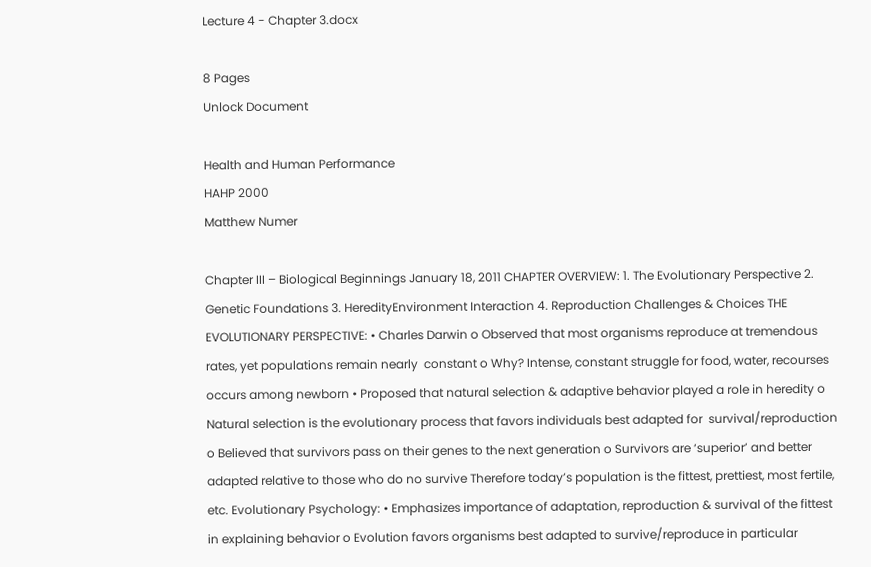Lecture 4 - Chapter 3.docx

8 Pages
Unlock Document

Health and Human Performance
HAHP 2000
Matthew Numer

Chapter III – Biological Beginnings January 18, 2011 CHAPTER OVERVIEW: 1. The Evolutionary Perspective 2. Genetic Foundations 3. HeredityEnvironment Interaction 4. Reproduction Challenges & Choices THE EVOLUTIONARY PERSPECTIVE: • Charles Darwin o Observed that most organisms reproduce at tremendous rates, yet populations remain nearly  constant o Why? Intense, constant struggle for food, water, recourses occurs among newborn • Proposed that natural selection & adaptive behavior played a role in heredity o Natural selection is the evolutionary process that favors individuals best adapted for  survival/reproduction o Believed that survivors pass on their genes to the next generation o Survivors are ‘superior’ and better adapted relative to those who do no survive Therefore today’s population is the fittest, prettiest, most fertile, etc. Evolutionary Psychology: • Emphasizes importance of adaptation, reproduction & survival of the fittest in explaining behavior o Evolution favors organisms best adapted to survive/reproduce in particular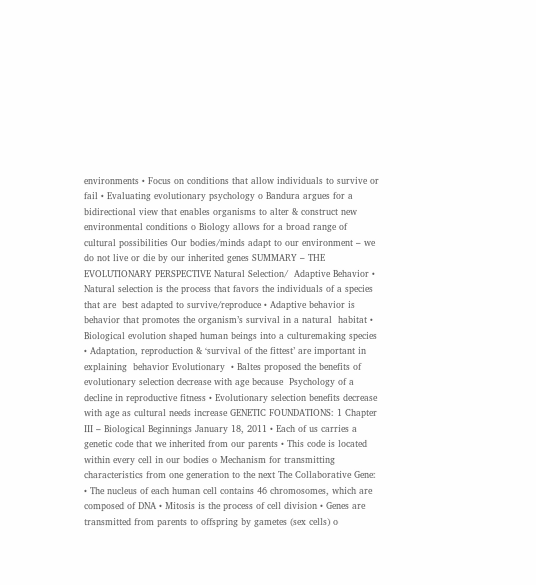environments • Focus on conditions that allow individuals to survive or fail • Evaluating evolutionary psychology o Bandura argues for a bidirectional view that enables organisms to alter & construct new  environmental conditions o Biology allows for a broad range of cultural possibilities Our bodies/minds adapt to our environment – we do not live or die by our inherited genes SUMMARY – THE EVOLUTIONARY PERSPECTIVE Natural Selection/  Adaptive Behavior • Natural selection is the process that favors the individuals of a species that are  best adapted to survive/reproduce • Adaptive behavior is behavior that promotes the organism’s survival in a natural  habitat • Biological evolution shaped human beings into a culturemaking species • Adaptation, reproduction & ‘survival of the fittest’ are important in explaining  behavior Evolutionary  • Baltes proposed the benefits of evolutionary selection decrease with age because  Psychology of a decline in reproductive fitness • Evolutionary selection benefits decrease with age as cultural needs increase GENETIC FOUNDATIONS: 1 Chapter III – Biological Beginnings January 18, 2011 • Each of us carries a genetic code that we inherited from our parents • This code is located within every cell in our bodies o Mechanism for transmitting characteristics from one generation to the next The Collaborative Gene: • The nucleus of each human cell contains 46 chromosomes, which are composed of DNA • Mitosis is the process of cell division • Genes are transmitted from parents to offspring by gametes (sex cells) o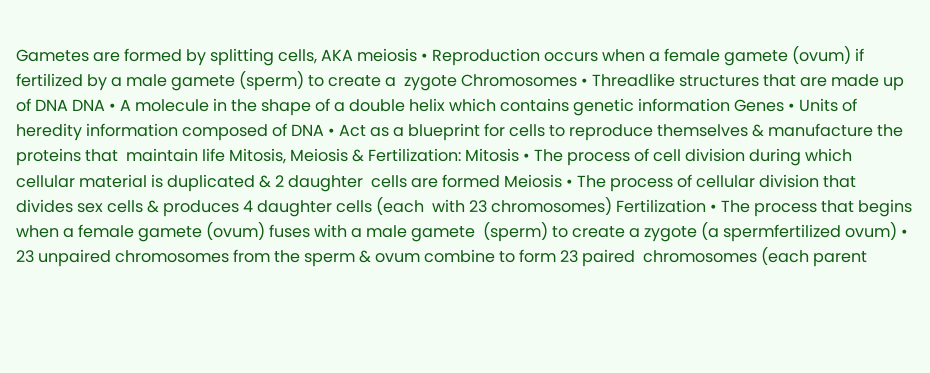Gametes are formed by splitting cells, AKA meiosis • Reproduction occurs when a female gamete (ovum) if fertilized by a male gamete (sperm) to create a  zygote Chromosomes • Threadlike structures that are made up of DNA DNA • A molecule in the shape of a double helix which contains genetic information Genes • Units of heredity information composed of DNA • Act as a blueprint for cells to reproduce themselves & manufacture the proteins that  maintain life Mitosis, Meiosis & Fertilization: Mitosis • The process of cell division during which cellular material is duplicated & 2 daughter  cells are formed Meiosis • The process of cellular division that divides sex cells & produces 4 daughter cells (each  with 23 chromosomes) Fertilization • The process that begins when a female gamete (ovum) fuses with a male gamete  (sperm) to create a zygote (a spermfertilized ovum) • 23 unpaired chromosomes from the sperm & ovum combine to form 23 paired  chromosomes (each parent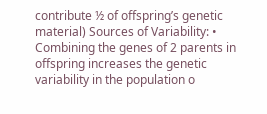contribute ½ of offspring’s genetic material) Sources of Variability: • Combining the genes of 2 parents in offspring increases the genetic variability in the population o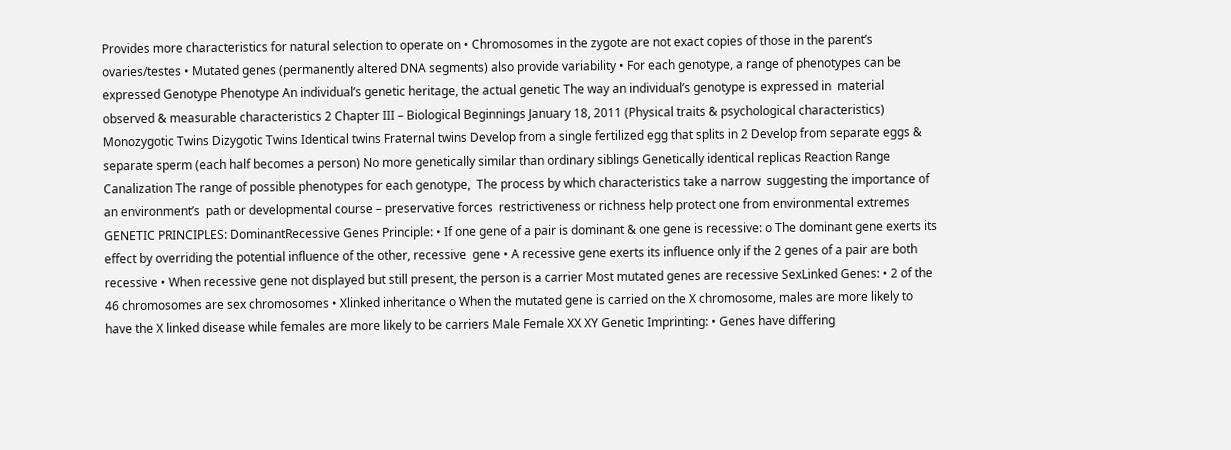Provides more characteristics for natural selection to operate on • Chromosomes in the zygote are not exact copies of those in the parent’s ovaries/testes • Mutated genes (permanently altered DNA segments) also provide variability • For each genotype, a range of phenotypes can be expressed Genotype Phenotype An individual’s genetic heritage, the actual genetic The way an individual’s genotype is expressed in  material observed & measurable characteristics 2 Chapter III – Biological Beginnings January 18, 2011 (Physical traits & psychological characteristics) Monozygotic Twins Dizygotic Twins Identical twins Fraternal twins Develop from a single fertilized egg that splits in 2 Develop from separate eggs & separate sperm (each half becomes a person) No more genetically similar than ordinary siblings Genetically identical replicas Reaction Range Canalization The range of possible phenotypes for each genotype,  The process by which characteristics take a narrow  suggesting the importance of an environment’s  path or developmental course – preservative forces  restrictiveness or richness help protect one from environmental extremes GENETIC PRINCIPLES: DominantRecessive Genes Principle: • If one gene of a pair is dominant & one gene is recessive: o The dominant gene exerts its effect by overriding the potential influence of the other, recessive  gene • A recessive gene exerts its influence only if the 2 genes of a pair are both recessive • When recessive gene not displayed but still present, the person is a carrier Most mutated genes are recessive SexLinked Genes: • 2 of the 46 chromosomes are sex chromosomes • Xlinked inheritance o When the mutated gene is carried on the X chromosome, males are more likely to have the X linked disease while females are more likely to be carriers Male Female XX XY Genetic Imprinting: • Genes have differing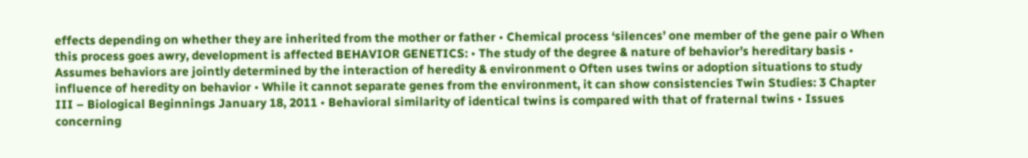effects depending on whether they are inherited from the mother or father • Chemical process ‘silences’ one member of the gene pair o When this process goes awry, development is affected BEHAVIOR GENETICS: • The study of the degree & nature of behavior’s hereditary basis • Assumes behaviors are jointly determined by the interaction of heredity & environment o Often uses twins or adoption situations to study influence of heredity on behavior • While it cannot separate genes from the environment, it can show consistencies Twin Studies: 3 Chapter III – Biological Beginnings January 18, 2011 • Behavioral similarity of identical twins is compared with that of fraternal twins • Issues concerning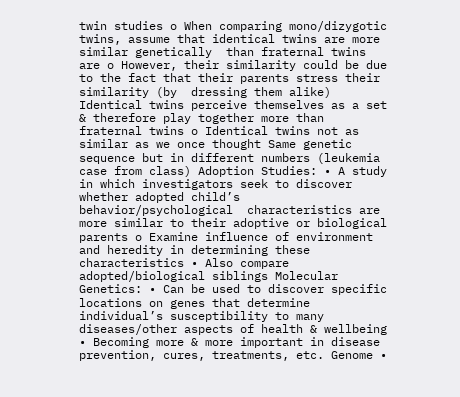twin studies o When comparing mono/dizygotic twins, assume that identical twins are more similar genetically  than fraternal twins are o However, their similarity could be due to the fact that their parents stress their similarity (by  dressing them alike) Identical twins perceive themselves as a set & therefore play together more than  fraternal twins o Identical twins not as similar as we once thought Same genetic sequence but in different numbers (leukemia case from class) Adoption Studies: • A study in which investigators seek to discover whether adopted child’s behavior/psychological  characteristics are more similar to their adoptive or biological parents o Examine influence of environment and heredity in determining these characteristics • Also compare adopted/biological siblings Molecular Genetics: • Can be used to discover specific locations on genes that determine individual’s susceptibility to many  diseases/other aspects of health & wellbeing • Becoming more & more important in disease prevention, cures, treatments, etc. Genome •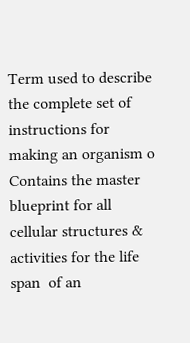Term used to describe the complete set of instructions for making an organism o Contains the master blueprint for all cellular structures & activities for the life span  of an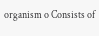organism o Consists of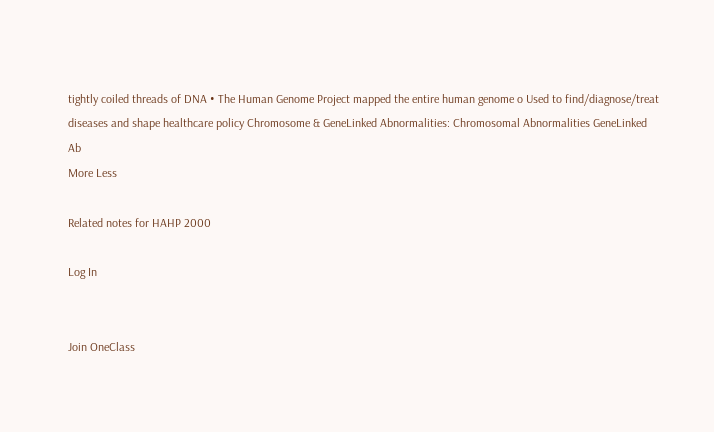tightly coiled threads of DNA • The Human Genome Project mapped the entire human genome o Used to find/diagnose/treat diseases and shape healthcare policy Chromosome & GeneLinked Abnormalities: Chromosomal Abnormalities GeneLinked Ab
More Less

Related notes for HAHP 2000

Log In


Join OneClass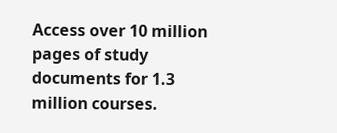Access over 10 million pages of study
documents for 1.3 million courses.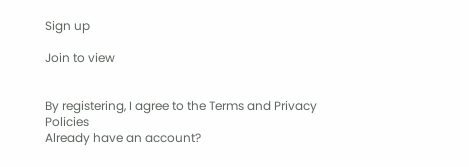Sign up

Join to view


By registering, I agree to the Terms and Privacy Policies
Already have an account?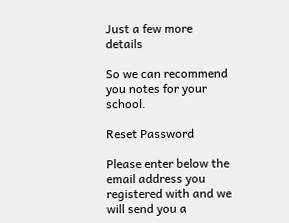Just a few more details

So we can recommend you notes for your school.

Reset Password

Please enter below the email address you registered with and we will send you a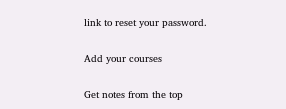link to reset your password.

Add your courses

Get notes from the top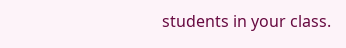students in your class.